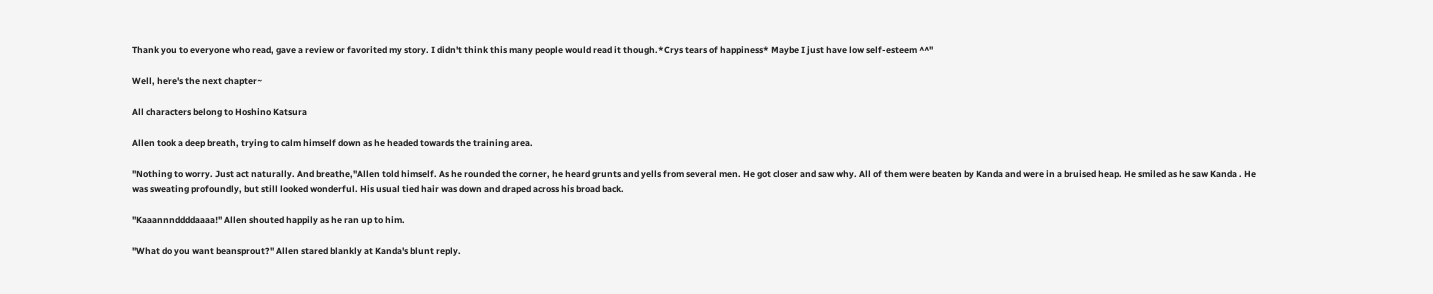Thank you to everyone who read, gave a review or favorited my story. I didn't think this many people would read it though.*Crys tears of happiness* Maybe I just have low self-esteem ^^"

Well, here's the next chapter~

All characters belong to Hoshino Katsura

Allen took a deep breath, trying to calm himself down as he headed towards the training area.

"Nothing to worry. Just act naturally. And breathe,"Allen told himself. As he rounded the corner, he heard grunts and yells from several men. He got closer and saw why. All of them were beaten by Kanda and were in a bruised heap. He smiled as he saw Kanda . He was sweating profoundly, but still looked wonderful. His usual tied hair was down and draped across his broad back.

"Kaaannnddddaaaa!" Allen shouted happily as he ran up to him.

"What do you want beansprout?" Allen stared blankly at Kanda's blunt reply.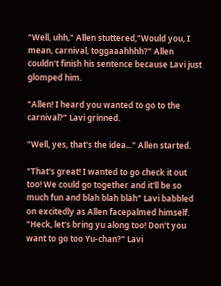"Well, uhh," Allen stuttered,"Would you, I mean, carnival, toggaaahhhh?" Allen couldn't finish his sentence because Lavi just glomped him.

"Allen! I heard you wanted to go to the carnival?" Lavi grinned.

"Well, yes, that's the idea..." Allen started.

"That's great! I wanted to go check it out too! We could go together and it'll be so much fun and blah blah blah" Lavi babbled on excitedly as Allen facepalmed himself. "Heck, let's bring yu along too! Don't you want to go too Yu-chan?" Lavi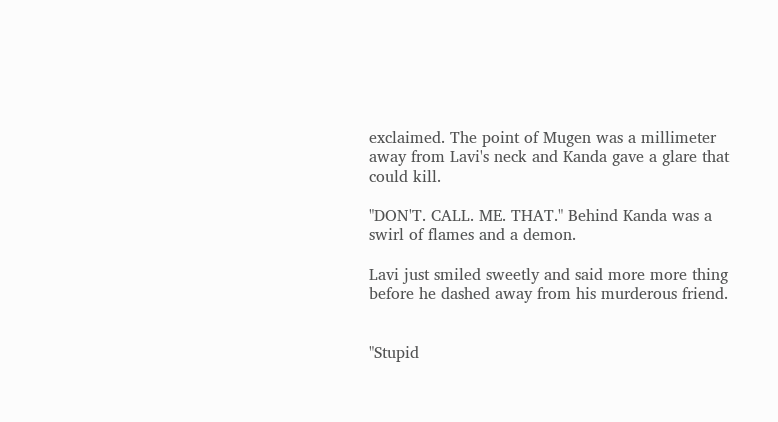exclaimed. The point of Mugen was a millimeter away from Lavi's neck and Kanda gave a glare that could kill.

"DON'T. CALL. ME. THAT." Behind Kanda was a swirl of flames and a demon.

Lavi just smiled sweetly and said more more thing before he dashed away from his murderous friend.


"Stupid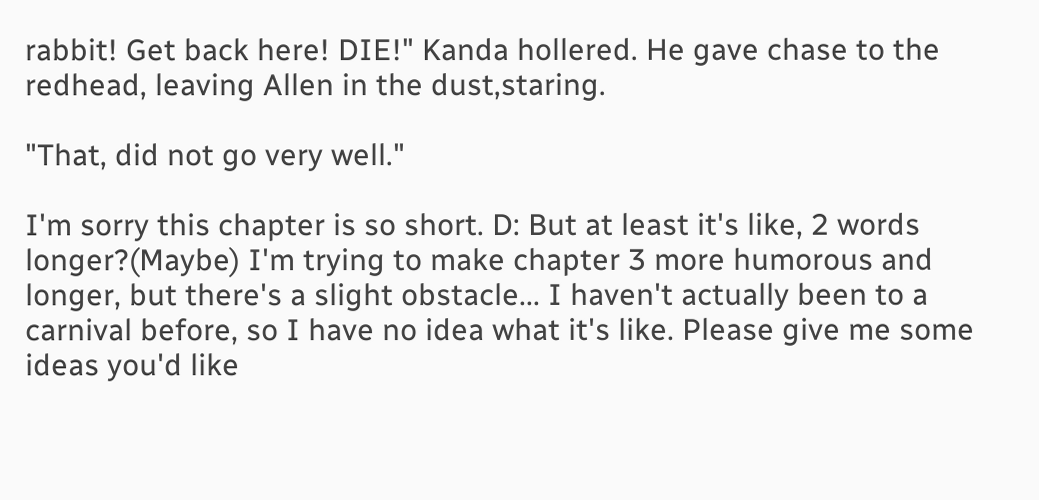rabbit! Get back here! DIE!" Kanda hollered. He gave chase to the redhead, leaving Allen in the dust,staring.

"That, did not go very well."

I'm sorry this chapter is so short. D: But at least it's like, 2 words longer?(Maybe) I'm trying to make chapter 3 more humorous and longer, but there's a slight obstacle... I haven't actually been to a carnival before, so I have no idea what it's like. Please give me some ideas you'd like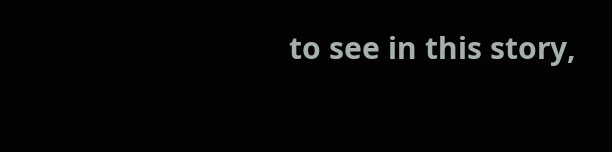to see in this story,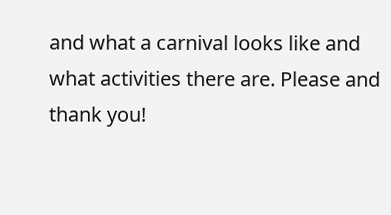and what a carnival looks like and what activities there are. Please and thank you!